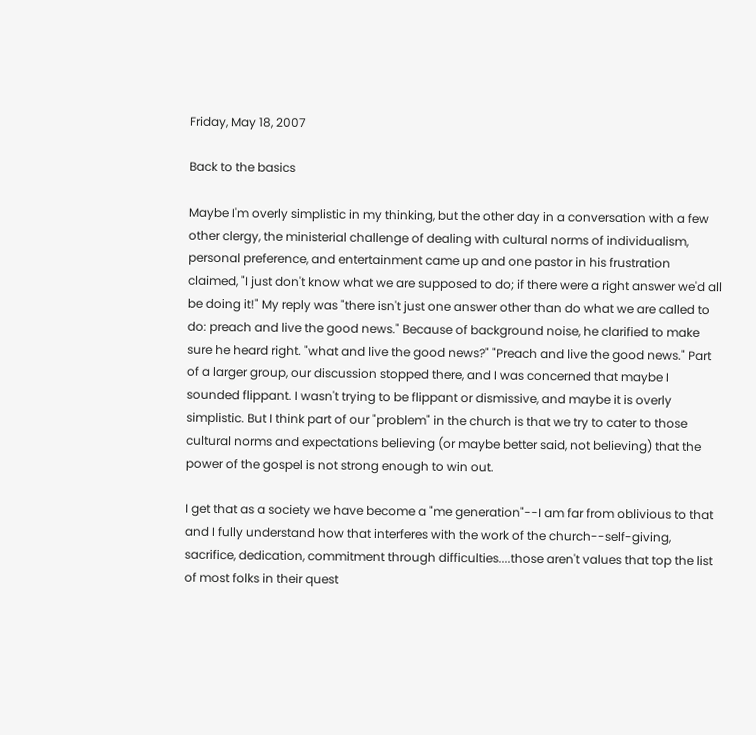Friday, May 18, 2007

Back to the basics

Maybe I'm overly simplistic in my thinking, but the other day in a conversation with a few other clergy, the ministerial challenge of dealing with cultural norms of individualism, personal preference, and entertainment came up and one pastor in his frustration claimed, "I just don't know what we are supposed to do; if there were a right answer we'd all be doing it!" My reply was "there isn't just one answer other than do what we are called to do: preach and live the good news." Because of background noise, he clarified to make sure he heard right. "what and live the good news?" "Preach and live the good news." Part of a larger group, our discussion stopped there, and I was concerned that maybe I sounded flippant. I wasn't trying to be flippant or dismissive, and maybe it is overly simplistic. But I think part of our "problem" in the church is that we try to cater to those cultural norms and expectations believing (or maybe better said, not believing) that the power of the gospel is not strong enough to win out.

I get that as a society we have become a "me generation"--I am far from oblivious to that and I fully understand how that interferes with the work of the church--self-giving, sacrifice, dedication, commitment through difficulties....those aren't values that top the list of most folks in their quest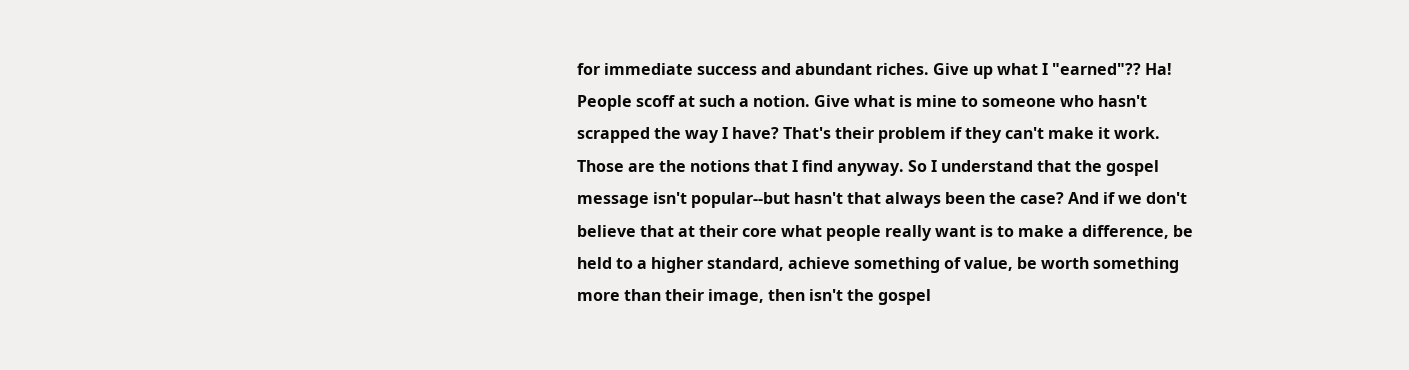for immediate success and abundant riches. Give up what I "earned"?? Ha! People scoff at such a notion. Give what is mine to someone who hasn't scrapped the way I have? That's their problem if they can't make it work. Those are the notions that I find anyway. So I understand that the gospel message isn't popular--but hasn't that always been the case? And if we don't believe that at their core what people really want is to make a difference, be held to a higher standard, achieve something of value, be worth something more than their image, then isn't the gospel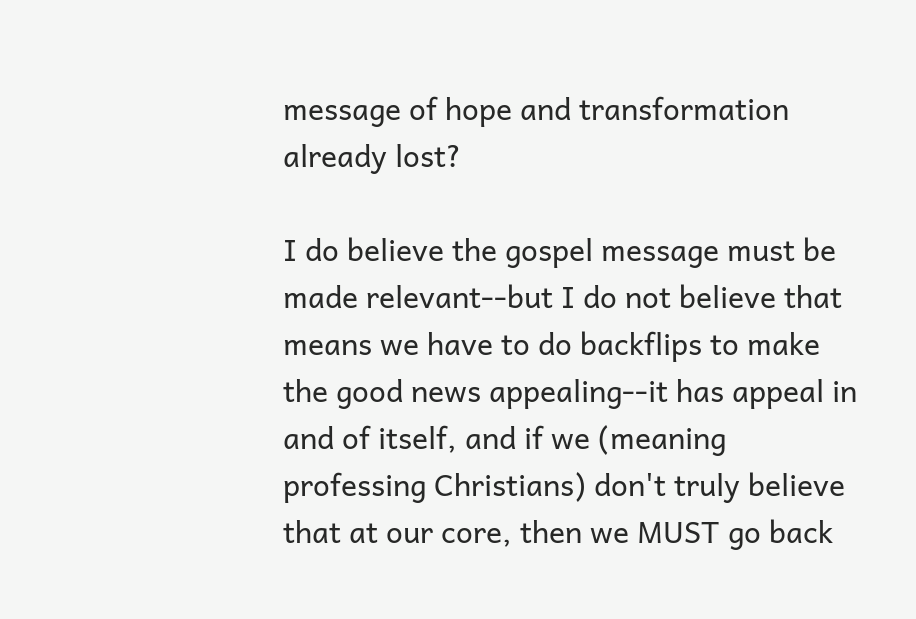message of hope and transformation already lost?

I do believe the gospel message must be made relevant--but I do not believe that means we have to do backflips to make the good news appealing--it has appeal in and of itself, and if we (meaning professing Christians) don't truly believe that at our core, then we MUST go back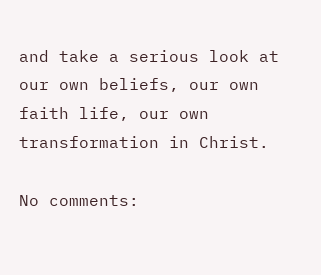and take a serious look at our own beliefs, our own faith life, our own transformation in Christ.

No comments: